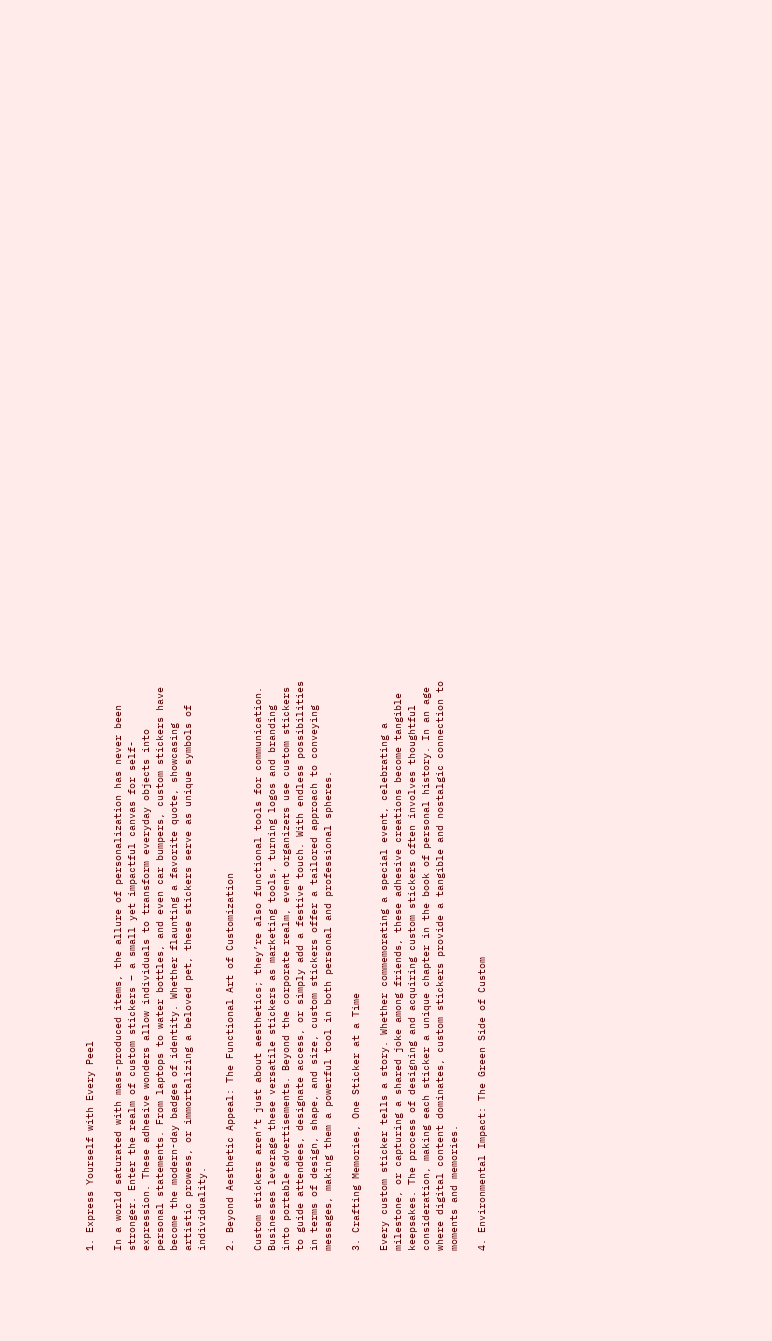1. Express Yourself with Every Peel

In a world saturated with mass-produced items, the allure of personalization has never been stronger. Enter the realm of custom stickers – a small yet impactful canvas for self-expression. These adhesive wonders allow individuals to transform everyday objects into personal statements. From laptops to water bottles, and even car bumpers, custom stickers have become the modern-day badges of identity. Whether flaunting a favorite quote, showcasing artistic prowess, or immortalizing a beloved pet, these stickers serve as unique symbols of individuality.

2. Beyond Aesthetic Appeal: The Functional Art of Customization

Custom stickers aren’t just about aesthetics; they’re also functional tools for communication. Businesses leverage these versatile stickers as marketing tools, turning logos and branding into portable advertisements. Beyond the corporate realm, event organizers use custom stickers to guide attendees, designate access, or simply add a festive touch. With endless possibilities in terms of design, shape, and size, custom stickers offer a tailored approach to conveying messages, making them a powerful tool in both personal and professional spheres.

3. Crafting Memories, One Sticker at a Time

Every custom sticker tells a story. Whether commemorating a special event, celebrating a milestone, or capturing a shared joke among friends, these adhesive creations become tangible keepsakes. The process of designing and acquiring custom stickers often involves thoughtful consideration, making each sticker a unique chapter in the book of personal history. In an age where digital content dominates, custom stickers provide a tangible and nostalgic connection to moments and memories.

4. Environmental Impact: The Green Side of Custom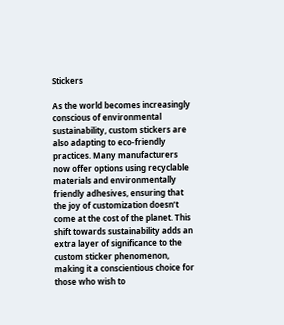Stickers

As the world becomes increasingly conscious of environmental sustainability, custom stickers are also adapting to eco-friendly practices. Many manufacturers now offer options using recyclable materials and environmentally friendly adhesives, ensuring that the joy of customization doesn’t come at the cost of the planet. This shift towards sustainability adds an extra layer of significance to the custom sticker phenomenon, making it a conscientious choice for those who wish to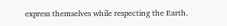express themselves while respecting the Earth.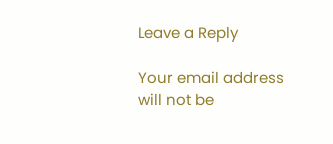Leave a Reply

Your email address will not be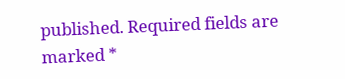published. Required fields are marked *